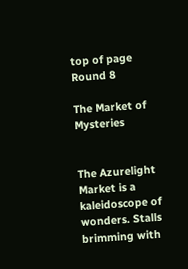top of page
Round 8

The Market of Mysteries


The Azurelight Market is a kaleidoscope of wonders. Stalls brimming with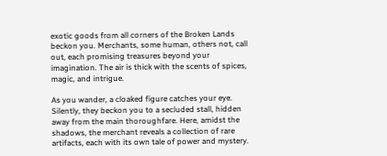exotic goods from all corners of the Broken Lands beckon you. Merchants, some human, others not, call out, each promising treasures beyond your imagination. The air is thick with the scents of spices, magic, and intrigue.

As you wander, a cloaked figure catches your eye. Silently, they beckon you to a secluded stall, hidden away from the main thoroughfare. Here, amidst the shadows, the merchant reveals a collection of rare artifacts, each with its own tale of power and mystery.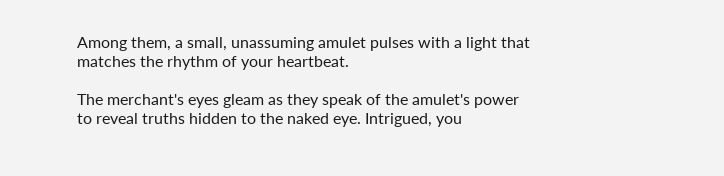Among them, a small, unassuming amulet pulses with a light that matches the rhythm of your heartbeat.

The merchant's eyes gleam as they speak of the amulet's power to reveal truths hidden to the naked eye. Intrigued, you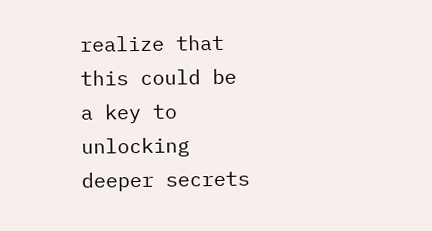realize that this could be a key to unlocking deeper secrets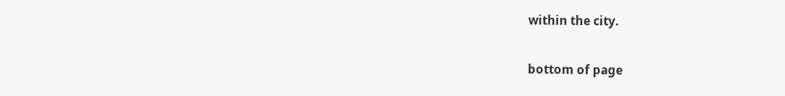within the city.

bottom of page